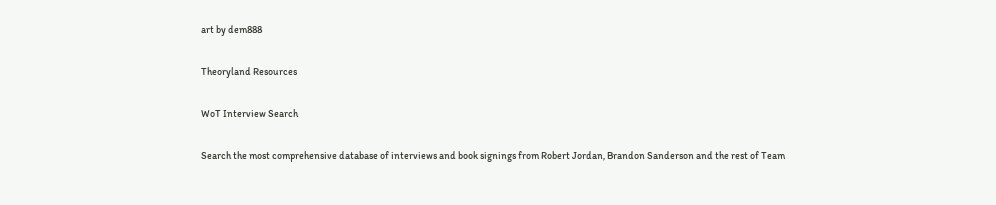art by dem888

Theoryland Resources

WoT Interview Search

Search the most comprehensive database of interviews and book signings from Robert Jordan, Brandon Sanderson and the rest of Team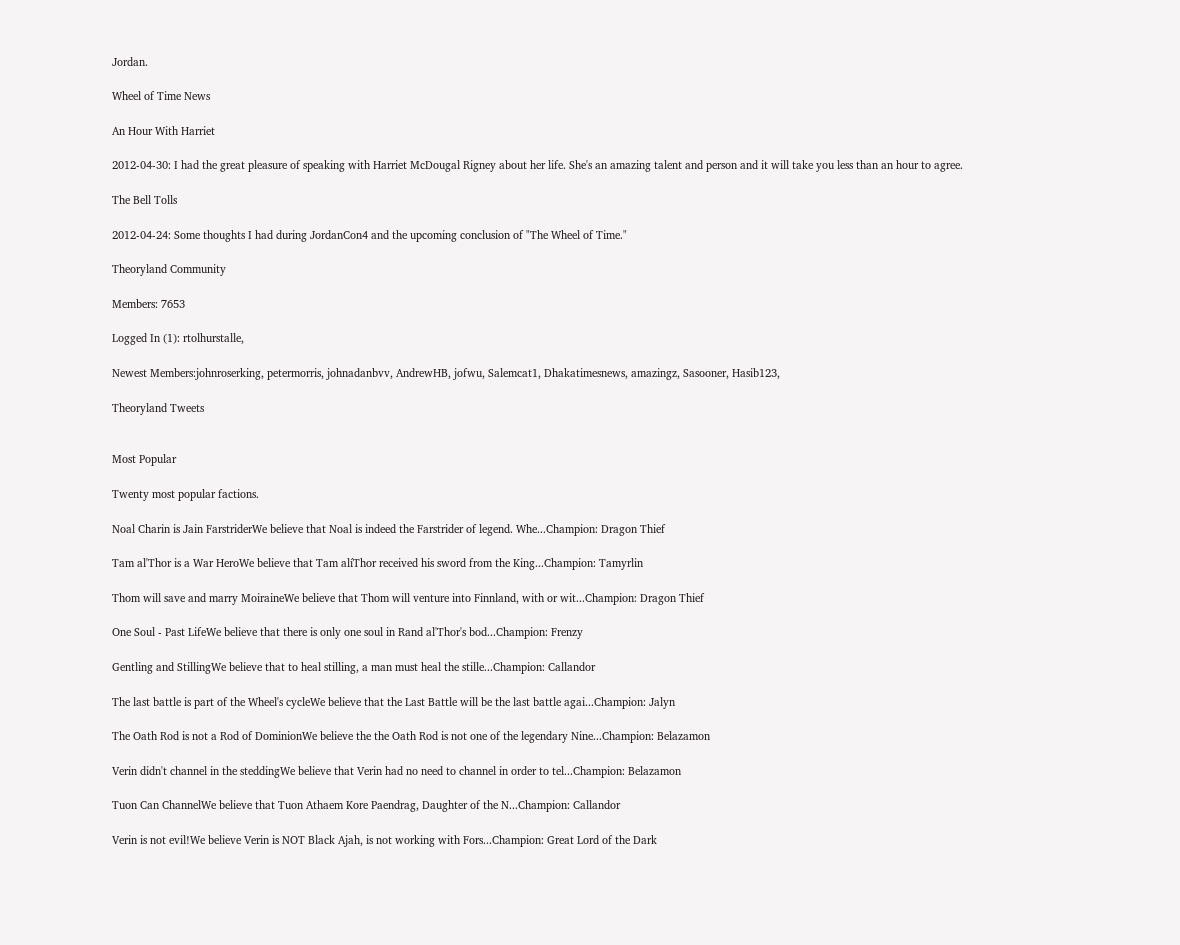Jordan.

Wheel of Time News

An Hour With Harriet

2012-04-30: I had the great pleasure of speaking with Harriet McDougal Rigney about her life. She's an amazing talent and person and it will take you less than an hour to agree.

The Bell Tolls

2012-04-24: Some thoughts I had during JordanCon4 and the upcoming conclusion of "The Wheel of Time."

Theoryland Community

Members: 7653

Logged In (1): rtolhurstalle,

Newest Members:johnroserking, petermorris, johnadanbvv, AndrewHB, jofwu, Salemcat1, Dhakatimesnews, amazingz, Sasooner, Hasib123,

Theoryland Tweets


Most Popular

Twenty most popular factions.

Noal Charin is Jain FarstriderWe believe that Noal is indeed the Farstrider of legend. Whe...Champion: Dragon Thief

Tam al'Thor is a War HeroWe believe that Tam alíThor received his sword from the King...Champion: Tamyrlin

Thom will save and marry MoiraineWe believe that Thom will venture into Finnland, with or wit...Champion: Dragon Thief

One Soul - Past LifeWe believe that there is only one soul in Rand al'Thor's bod...Champion: Frenzy

Gentling and StillingWe believe that to heal stilling, a man must heal the stille...Champion: Callandor

The last battle is part of the Wheel's cycleWe believe that the Last Battle will be the last battle agai...Champion: Jalyn

The Oath Rod is not a Rod of DominionWe believe the the Oath Rod is not one of the legendary Nine...Champion: Belazamon

Verin didn't channel in the steddingWe believe that Verin had no need to channel in order to tel...Champion: Belazamon

Tuon Can ChannelWe believe that Tuon Athaem Kore Paendrag, Daughter of the N...Champion: Callandor

Verin is not evil!We believe Verin is NOT Black Ajah, is not working with Fors...Champion: Great Lord of the Dark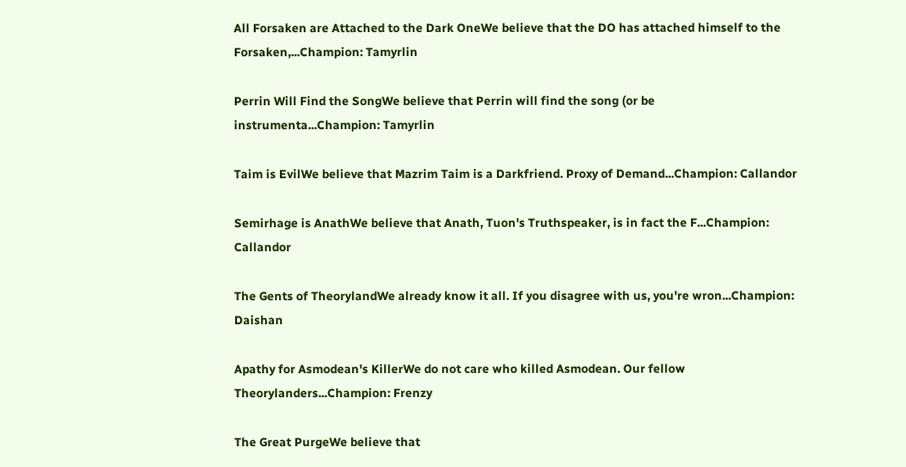All Forsaken are Attached to the Dark OneWe believe that the DO has attached himself to the Forsaken,...Champion: Tamyrlin

Perrin Will Find the SongWe believe that Perrin will find the song (or be instrumenta...Champion: Tamyrlin

Taim is EvilWe believe that Mazrim Taim is a Darkfriend. Proxy of Demand...Champion: Callandor

Semirhage is AnathWe believe that Anath, Tuon's Truthspeaker, is in fact the F...Champion: Callandor

The Gents of TheorylandWe already know it all. If you disagree with us, you're wron...Champion: Daishan

Apathy for Asmodean's KillerWe do not care who killed Asmodean. Our fellow Theorylanders...Champion: Frenzy

The Great PurgeWe believe that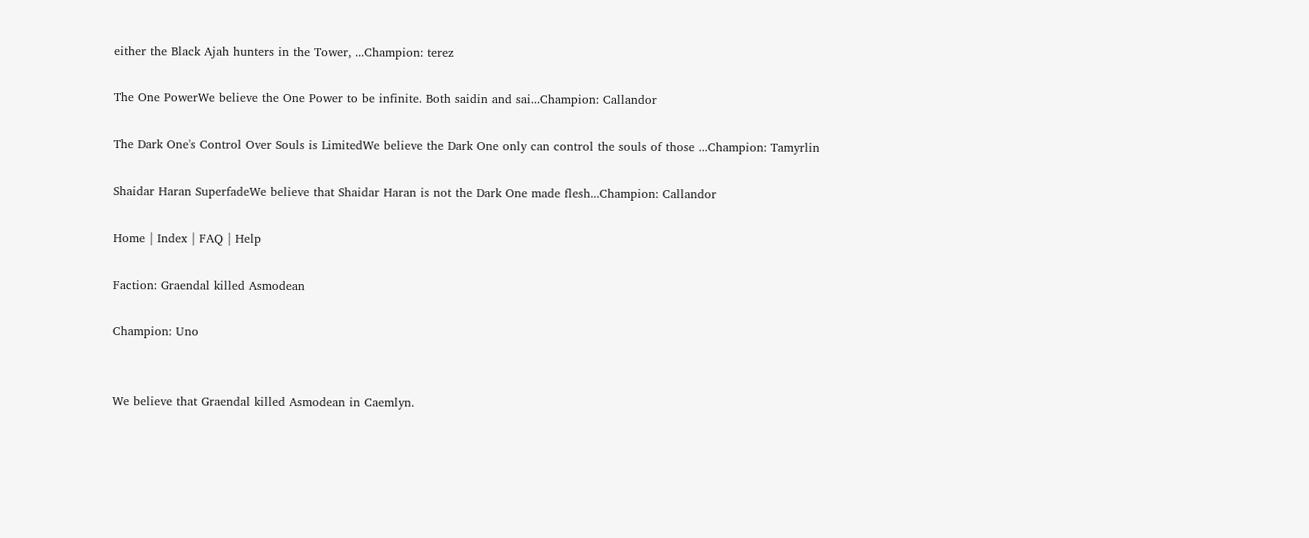either the Black Ajah hunters in the Tower, ...Champion: terez

The One PowerWe believe the One Power to be infinite. Both saidin and sai...Champion: Callandor

The Dark One's Control Over Souls is LimitedWe believe the Dark One only can control the souls of those ...Champion: Tamyrlin

Shaidar Haran SuperfadeWe believe that Shaidar Haran is not the Dark One made flesh...Champion: Callandor

Home | Index | FAQ | Help

Faction: Graendal killed Asmodean

Champion: Uno


We believe that Graendal killed Asmodean in Caemlyn.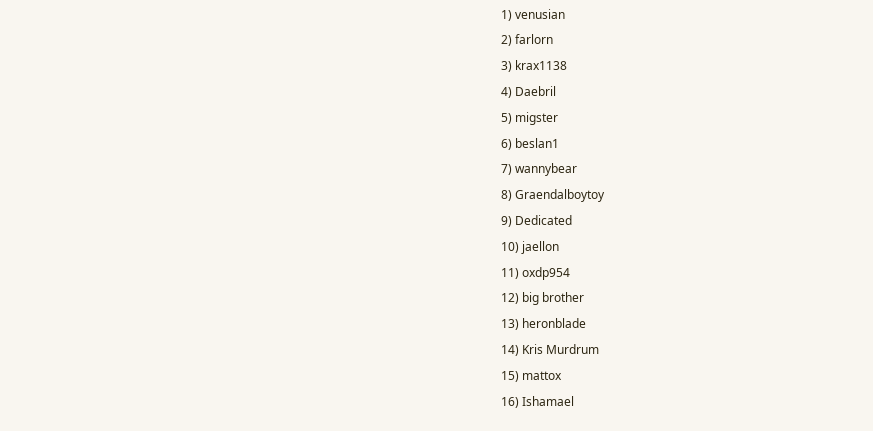1) venusian
2) farlorn
3) krax1138
4) Daebril
5) migster
6) beslan1
7) wannybear
8) Graendalboytoy
9) Dedicated
10) jaellon
11) oxdp954
12) big brother
13) heronblade
14) Kris Murdrum
15) mattox
16) Ishamael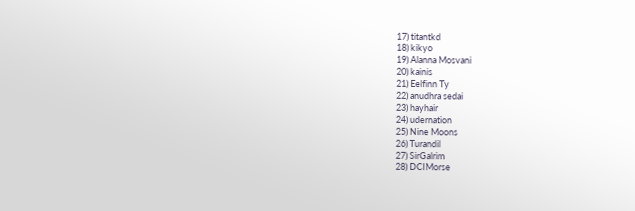17) titantkd
18) kikyo
19) Alanna Mosvani
20) kainis
21) Eelfinn Ty
22) anudhra sedai
23) hayhair
24) udernation
25) Nine Moons
26) Turandil
27) SirGalrim
28) DCIMorse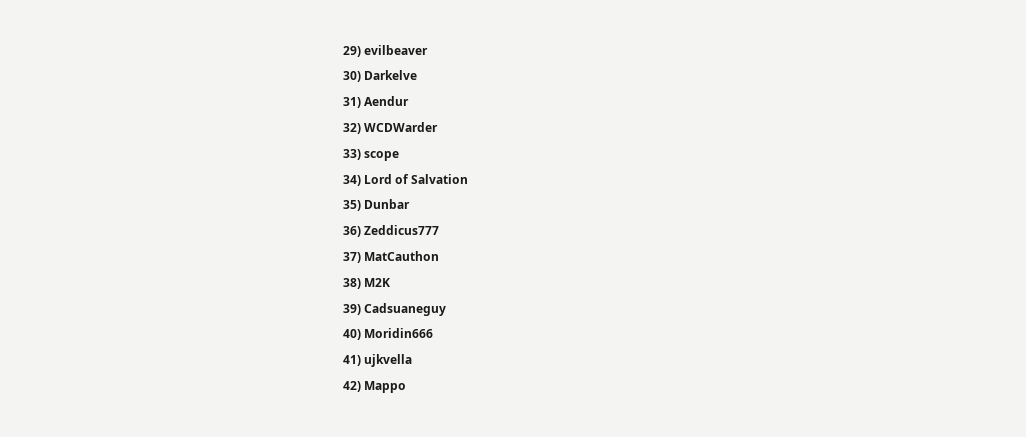29) evilbeaver
30) Darkelve
31) Aendur
32) WCDWarder
33) scope
34) Lord of Salvation
35) Dunbar
36) Zeddicus777
37) MatCauthon
38) M2K
39) Cadsuaneguy
40) Moridin666
41) ujkvella
42) Mappo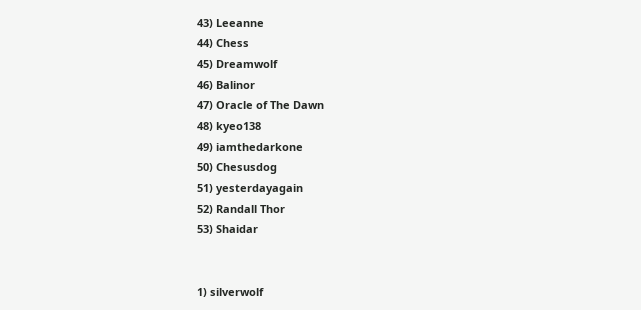43) Leeanne
44) Chess
45) Dreamwolf
46) Balinor
47) Oracle of The Dawn
48) kyeo138
49) iamthedarkone
50) Chesusdog
51) yesterdayagain
52) Randall Thor
53) Shaidar


1) silverwolf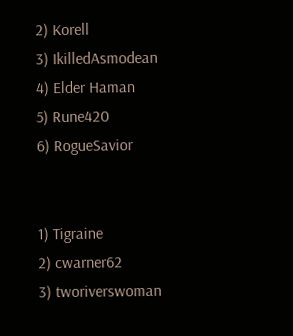2) Korell
3) IkilledAsmodean
4) Elder Haman
5) Rune420
6) RogueSavior


1) Tigraine
2) cwarner62
3) tworiverswoman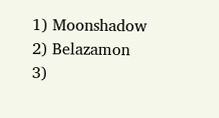1) Moonshadow
2) Belazamon
3)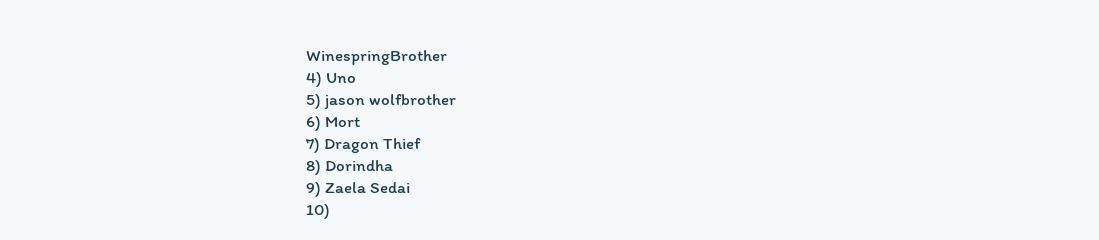WinespringBrother
4) Uno
5) jason wolfbrother
6) Mort
7) Dragon Thief
8) Dorindha
9) Zaela Sedai
10)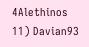4Alethinos
11) Davian93